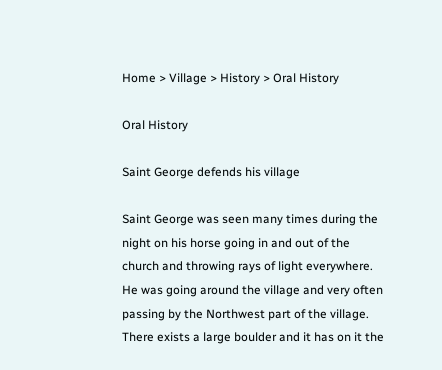Home > Village > History > Oral History

Oral History

Saint George defends his village

Saint George was seen many times during the night on his horse going in and out of the church and throwing rays of light everywhere. He was going around the village and very often passing by the Northwest part of the village. There exists a large boulder and it has on it the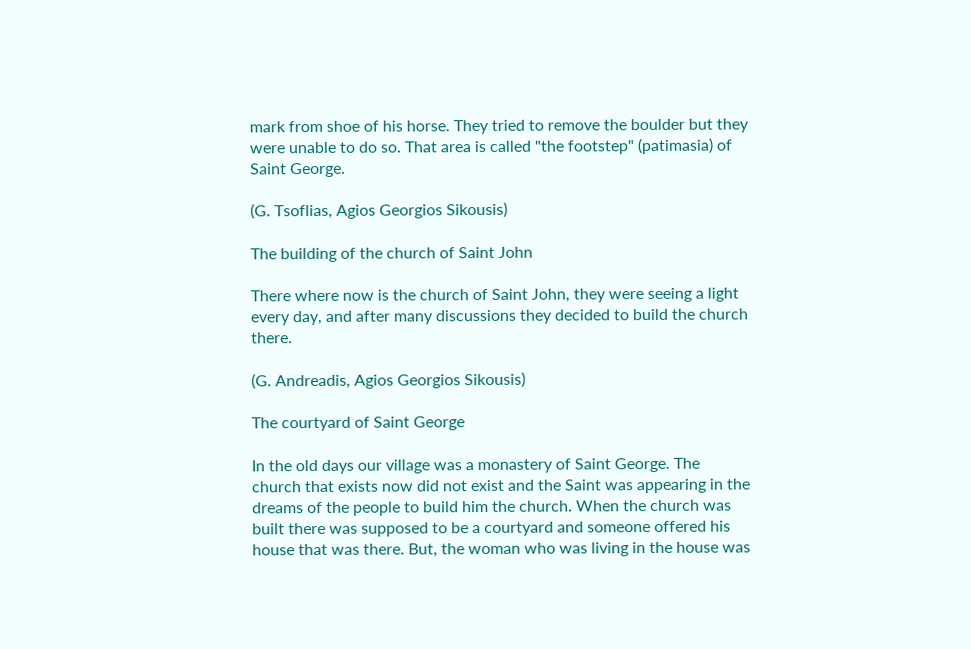mark from shoe of his horse. They tried to remove the boulder but they were unable to do so. That area is called "the footstep" (patimasia) of Saint George.

(G. Tsoflias, Agios Georgios Sikousis)

The building of the church of Saint John

There where now is the church of Saint John, they were seeing a light every day, and after many discussions they decided to build the church there.

(G. Andreadis, Agios Georgios Sikousis)

The courtyard of Saint George

In the old days our village was a monastery of Saint George. The church that exists now did not exist and the Saint was appearing in the dreams of the people to build him the church. When the church was built there was supposed to be a courtyard and someone offered his house that was there. But, the woman who was living in the house was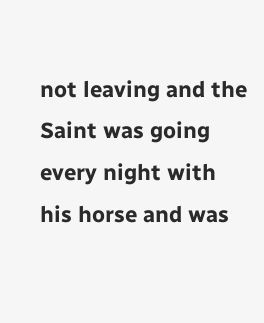not leaving and the Saint was going every night with his horse and was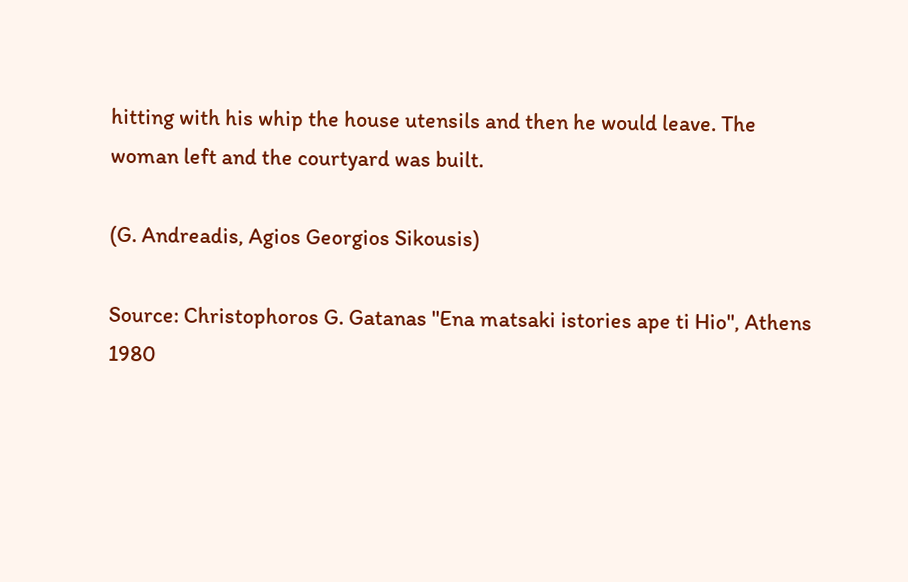hitting with his whip the house utensils and then he would leave. The woman left and the courtyard was built.

(G. Andreadis, Agios Georgios Sikousis)

Source: Christophoros G. Gatanas "Ena matsaki istories ape ti Hio", Athens 1980